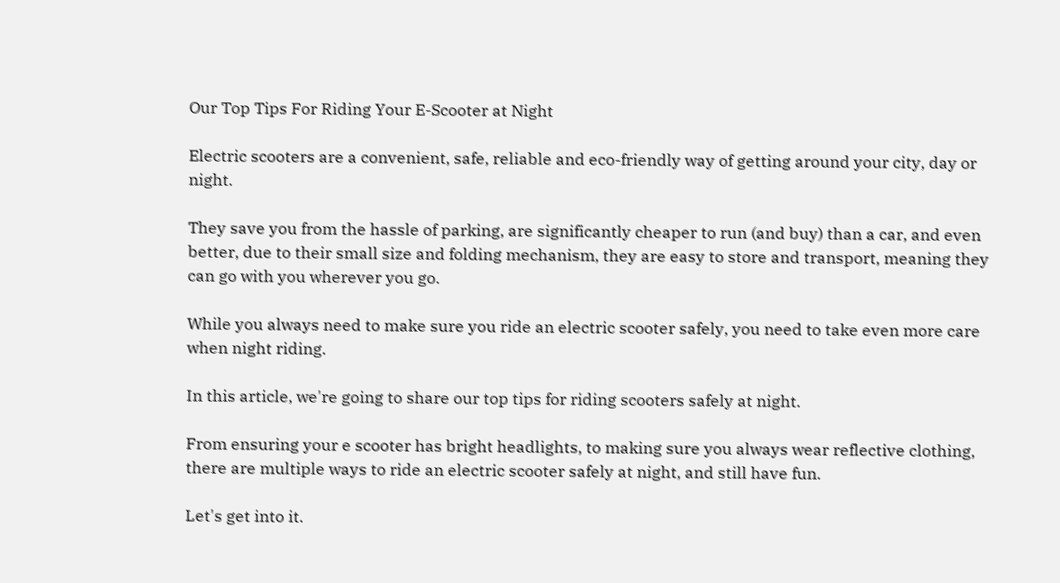Our Top Tips For Riding Your E-Scooter at Night

Electric scooters are a convenient, safe, reliable and eco-friendly way of getting around your city, day or night.

They save you from the hassle of parking, are significantly cheaper to run (and buy) than a car, and even better, due to their small size and folding mechanism, they are easy to store and transport, meaning they can go with you wherever you go.

While you always need to make sure you ride an electric scooter safely, you need to take even more care when night riding.

In this article, we're going to share our top tips for riding scooters safely at night.

From ensuring your e scooter has bright headlights, to making sure you always wear reflective clothing, there are multiple ways to ride an electric scooter safely at night, and still have fun.

Let's get into it.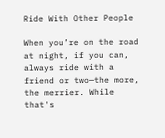Ride With Other People

When you’re on the road at night, if you can, always ride with a friend or two—the more, the merrier. While that's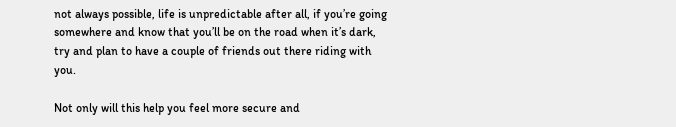not always possible, life is unpredictable after all, if you’re going somewhere and know that you’ll be on the road when it’s dark, try and plan to have a couple of friends out there riding with you.

Not only will this help you feel more secure and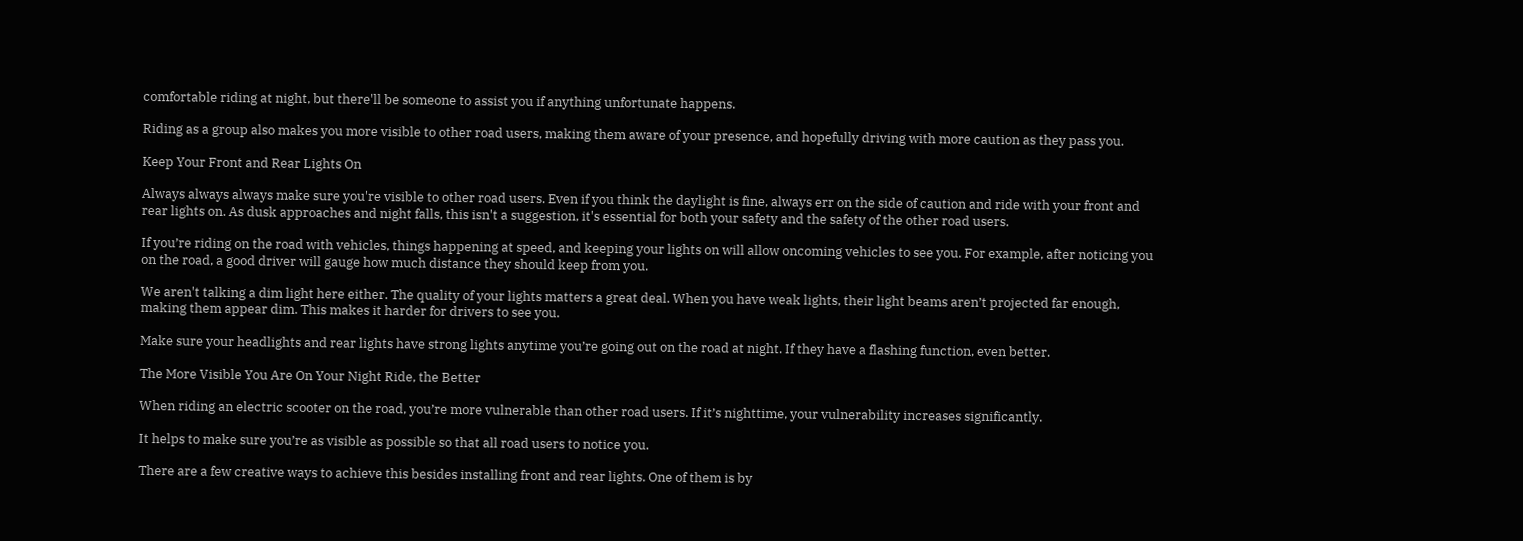comfortable riding at night, but there'll be someone to assist you if anything unfortunate happens.

Riding as a group also makes you more visible to other road users, making them aware of your presence, and hopefully driving with more caution as they pass you.

Keep Your Front and Rear Lights On

Always always always make sure you're visible to other road users. Even if you think the daylight is fine, always err on the side of caution and ride with your front and rear lights on. As dusk approaches and night falls, this isn't a suggestion, it's essential for both your safety and the safety of the other road users.

If you’re riding on the road with vehicles, things happening at speed, and keeping your lights on will allow oncoming vehicles to see you. For example, after noticing you on the road, a good driver will gauge how much distance they should keep from you.

We aren't talking a dim light here either. The quality of your lights matters a great deal. When you have weak lights, their light beams aren’t projected far enough, making them appear dim. This makes it harder for drivers to see you.

Make sure your headlights and rear lights have strong lights anytime you’re going out on the road at night. If they have a flashing function, even better.

The More Visible You Are On Your Night Ride, the Better

When riding an electric scooter on the road, you’re more vulnerable than other road users. If it’s nighttime, your vulnerability increases significantly.

It helps to make sure you’re as visible as possible so that all road users to notice you.

There are a few creative ways to achieve this besides installing front and rear lights. One of them is by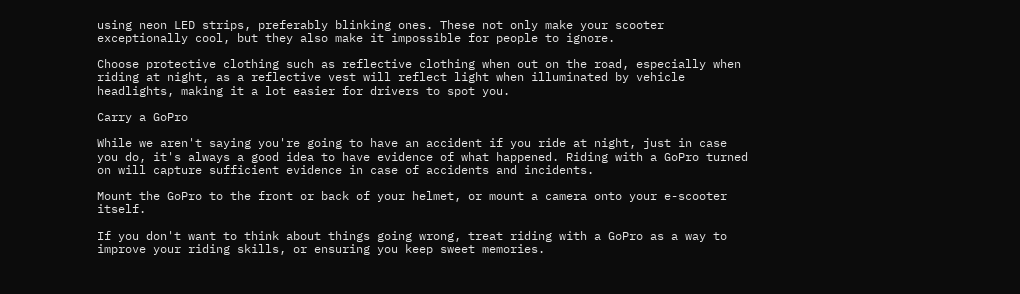using neon LED strips, preferably blinking ones. These not only make your scooter exceptionally cool, but they also make it impossible for people to ignore.

Choose protective clothing such as reflective clothing when out on the road, especially when riding at night, as a reflective vest will reflect light when illuminated by vehicle headlights, making it a lot easier for drivers to spot you.

Carry a GoPro

While we aren't saying you're going to have an accident if you ride at night, just in case you do, it's always a good idea to have evidence of what happened. Riding with a GoPro turned on will capture sufficient evidence in case of accidents and incidents.

Mount the GoPro to the front or back of your helmet, or mount a camera onto your e-scooter itself.

If you don't want to think about things going wrong, treat riding with a GoPro as a way to improve your riding skills, or ensuring you keep sweet memories.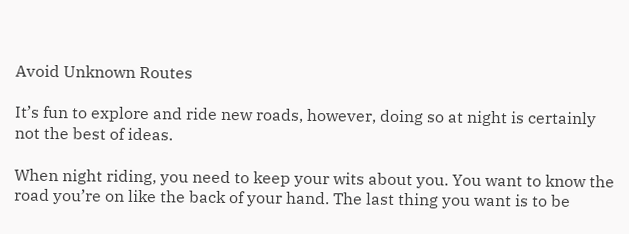Avoid Unknown Routes

It’s fun to explore and ride new roads, however, doing so at night is certainly not the best of ideas.

When night riding, you need to keep your wits about you. You want to know the road you’re on like the back of your hand. The last thing you want is to be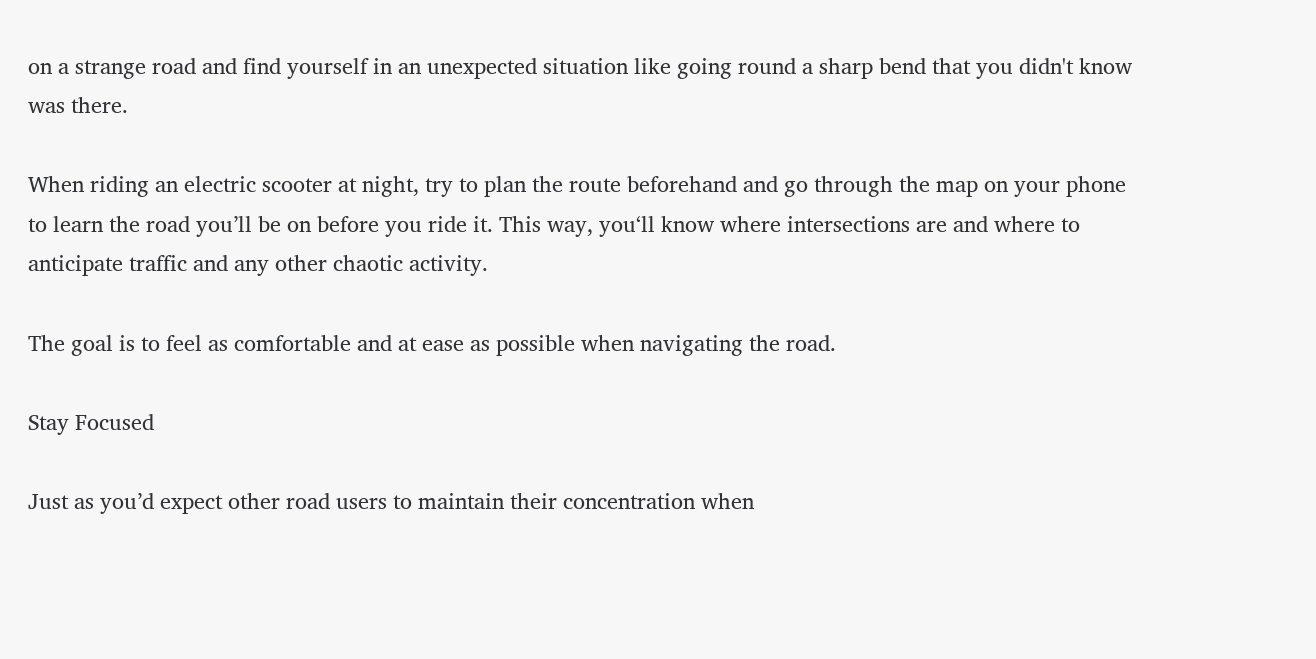on a strange road and find yourself in an unexpected situation like going round a sharp bend that you didn't know was there.

When riding an electric scooter at night, try to plan the route beforehand and go through the map on your phone to learn the road you’ll be on before you ride it. This way, you‘ll know where intersections are and where to anticipate traffic and any other chaotic activity.

The goal is to feel as comfortable and at ease as possible when navigating the road.

Stay Focused

Just as you’d expect other road users to maintain their concentration when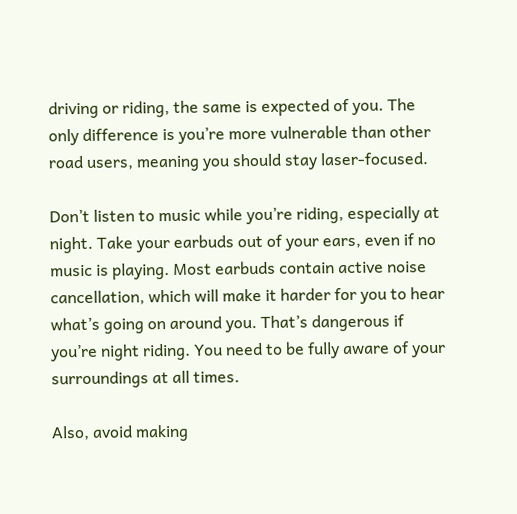driving or riding, the same is expected of you. The only difference is you’re more vulnerable than other road users, meaning you should stay laser-focused.

Don’t listen to music while you’re riding, especially at night. Take your earbuds out of your ears, even if no music is playing. Most earbuds contain active noise cancellation, which will make it harder for you to hear what’s going on around you. That’s dangerous if you’re night riding. You need to be fully aware of your surroundings at all times.

Also, avoid making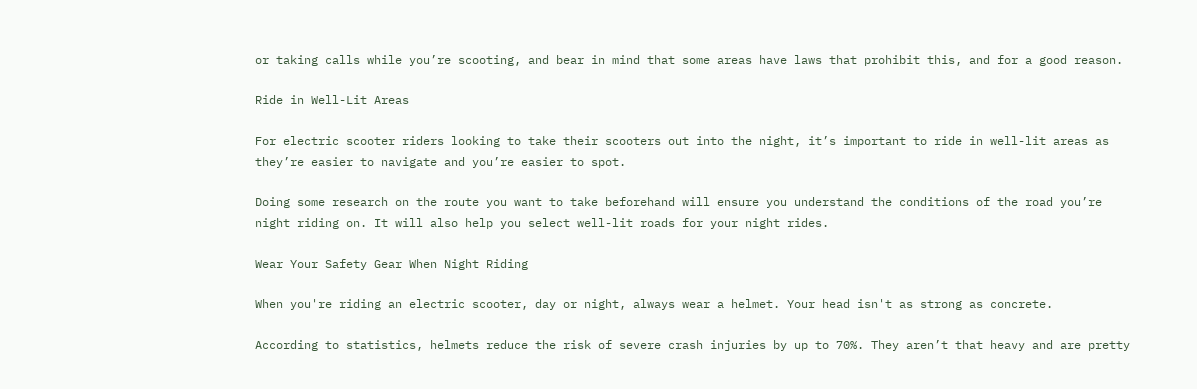or taking calls while you’re scooting, and bear in mind that some areas have laws that prohibit this, and for a good reason.

Ride in Well-Lit Areas

For electric scooter riders looking to take their scooters out into the night, it’s important to ride in well-lit areas as they’re easier to navigate and you’re easier to spot.

Doing some research on the route you want to take beforehand will ensure you understand the conditions of the road you’re night riding on. It will also help you select well-lit roads for your night rides.

Wear Your Safety Gear When Night Riding

When you're riding an electric scooter, day or night, always wear a helmet. Your head isn't as strong as concrete.

According to statistics, helmets reduce the risk of severe crash injuries by up to 70%. They aren’t that heavy and are pretty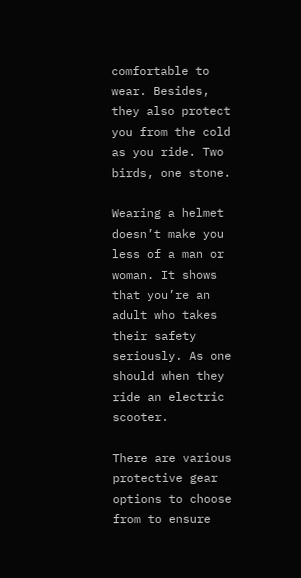comfortable to wear. Besides, they also protect you from the cold as you ride. Two birds, one stone.

Wearing a helmet doesn’t make you less of a man or woman. It shows that you’re an adult who takes their safety seriously. As one should when they ride an electric scooter.

There are various protective gear options to choose from to ensure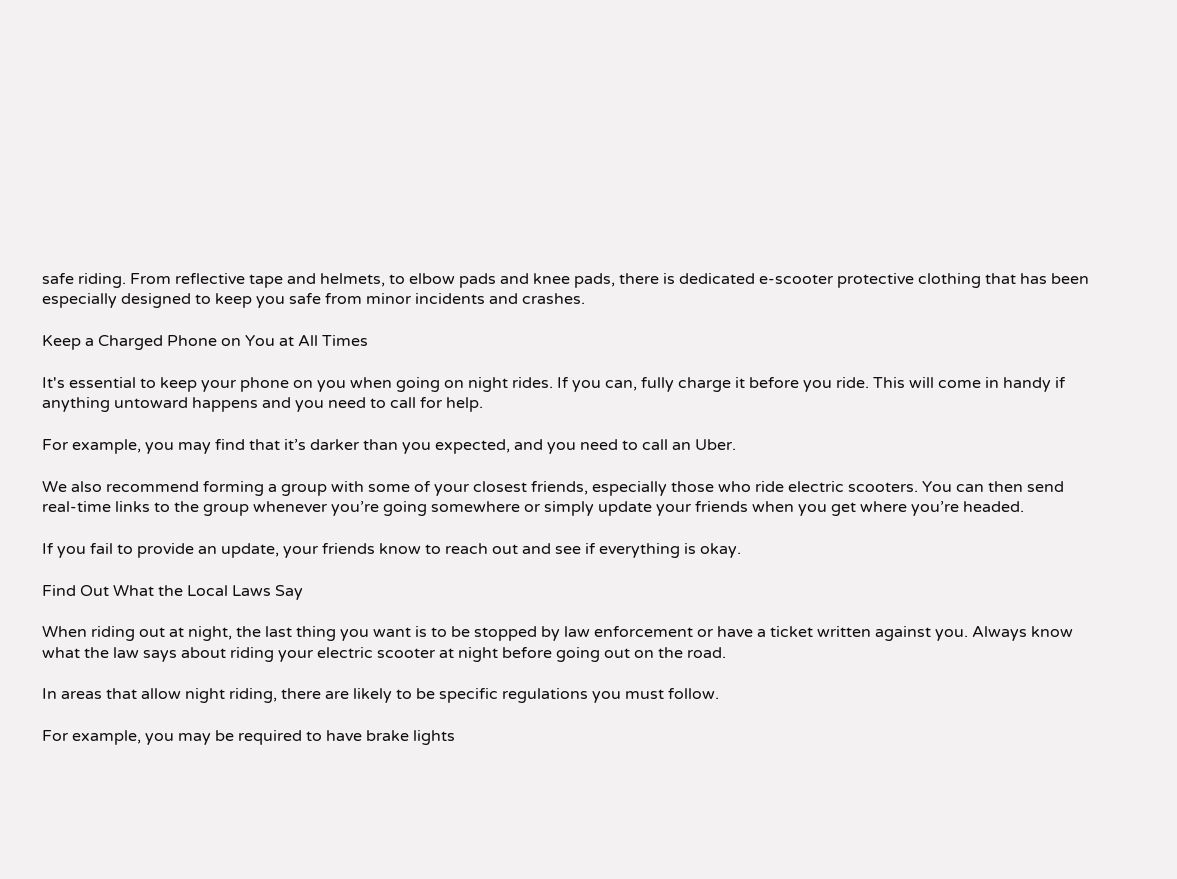safe riding. From reflective tape and helmets, to elbow pads and knee pads, there is dedicated e-scooter protective clothing that has been especially designed to keep you safe from minor incidents and crashes.

Keep a Charged Phone on You at All Times

It's essential to keep your phone on you when going on night rides. If you can, fully charge it before you ride. This will come in handy if anything untoward happens and you need to call for help.

For example, you may find that it’s darker than you expected, and you need to call an Uber.

We also recommend forming a group with some of your closest friends, especially those who ride electric scooters. You can then send real-time links to the group whenever you’re going somewhere or simply update your friends when you get where you’re headed.

If you fail to provide an update, your friends know to reach out and see if everything is okay.

Find Out What the Local Laws Say

When riding out at night, the last thing you want is to be stopped by law enforcement or have a ticket written against you. Always know what the law says about riding your electric scooter at night before going out on the road.

In areas that allow night riding, there are likely to be specific regulations you must follow.

For example, you may be required to have brake lights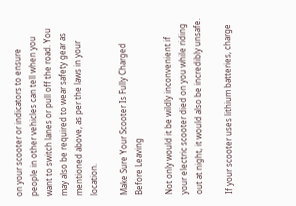on your scooter or indicators to ensure people in other vehicles can tell when you want to switch lanes or pull off the road. You may also be required to wear safety gear as mentioned above, as per the laws in your location.

Make Sure Your Scooter Is Fully Charged Before Leaving

Not only would it be wildly inconvenient if your electric scooter died on you while riding out at night, it would also be incredibly unsafe.

If your scooter uses lithium batteries, charge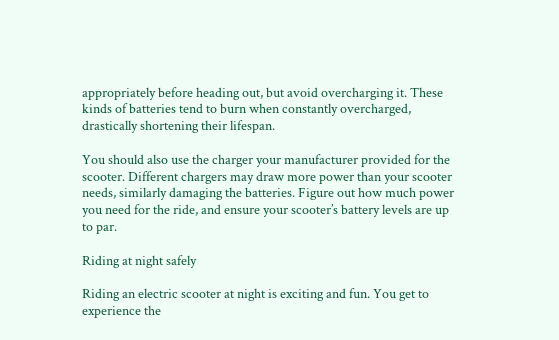appropriately before heading out, but avoid overcharging it. These kinds of batteries tend to burn when constantly overcharged, drastically shortening their lifespan.

You should also use the charger your manufacturer provided for the scooter. Different chargers may draw more power than your scooter needs, similarly damaging the batteries. Figure out how much power you need for the ride, and ensure your scooter’s battery levels are up to par.

Riding at night safely

Riding an electric scooter at night is exciting and fun. You get to experience the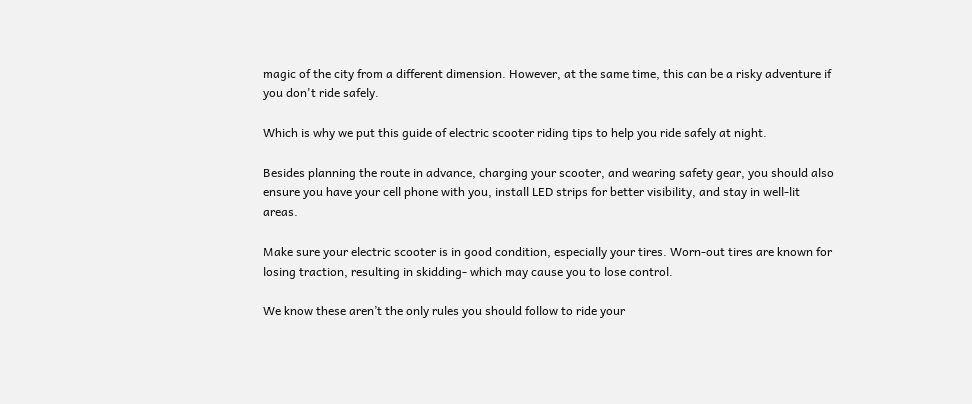magic of the city from a different dimension. However, at the same time, this can be a risky adventure if you don't ride safely.

Which is why we put this guide of electric scooter riding tips to help you ride safely at night.

Besides planning the route in advance, charging your scooter, and wearing safety gear, you should also ensure you have your cell phone with you, install LED strips for better visibility, and stay in well-lit areas.

Make sure your electric scooter is in good condition, especially your tires. Worn-out tires are known for losing traction, resulting in skidding- which may cause you to lose control.

We know these aren’t the only rules you should follow to ride your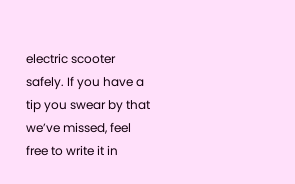electric scooter safely. If you have a tip you swear by that we’ve missed, feel free to write it in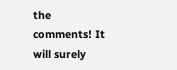the comments! It will surely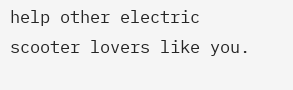help other electric scooter lovers like you.